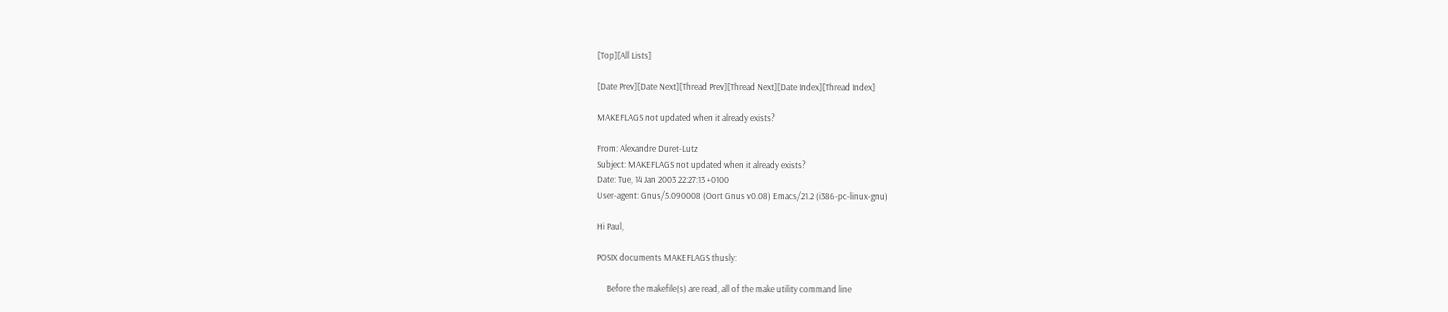[Top][All Lists]

[Date Prev][Date Next][Thread Prev][Thread Next][Date Index][Thread Index]

MAKEFLAGS not updated when it already exists?

From: Alexandre Duret-Lutz
Subject: MAKEFLAGS not updated when it already exists?
Date: Tue, 14 Jan 2003 22:27:13 +0100
User-agent: Gnus/5.090008 (Oort Gnus v0.08) Emacs/21.2 (i386-pc-linux-gnu)

Hi Paul,

POSIX documents MAKEFLAGS thusly:

     Before the makefile(s) are read, all of the make utility command line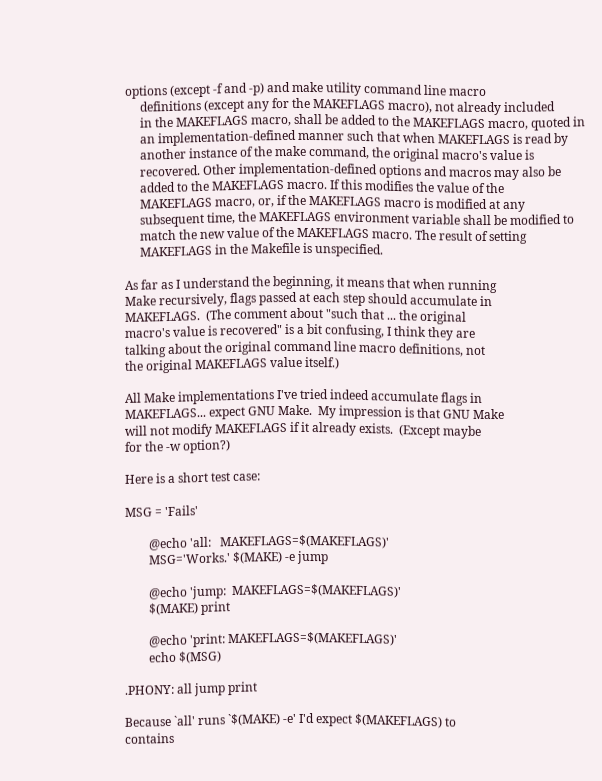options (except -f and -p) and make utility command line macro
     definitions (except any for the MAKEFLAGS macro), not already included
     in the MAKEFLAGS macro, shall be added to the MAKEFLAGS macro, quoted in
     an implementation-defined manner such that when MAKEFLAGS is read by
     another instance of the make command, the original macro's value is
     recovered. Other implementation-defined options and macros may also be
     added to the MAKEFLAGS macro. If this modifies the value of the
     MAKEFLAGS macro, or, if the MAKEFLAGS macro is modified at any
     subsequent time, the MAKEFLAGS environment variable shall be modified to
     match the new value of the MAKEFLAGS macro. The result of setting
     MAKEFLAGS in the Makefile is unspecified.

As far as I understand the beginning, it means that when running
Make recursively, flags passed at each step should accumulate in
MAKEFLAGS.  (The comment about "such that ... the original
macro's value is recovered" is a bit confusing, I think they are
talking about the original command line macro definitions, not
the original MAKEFLAGS value itself.)

All Make implementations I've tried indeed accumulate flags in
MAKEFLAGS... expect GNU Make.  My impression is that GNU Make
will not modify MAKEFLAGS if it already exists.  (Except maybe
for the -w option?)

Here is a short test case:

MSG = 'Fails'

        @echo 'all:   MAKEFLAGS=$(MAKEFLAGS)'
        MSG='Works.' $(MAKE) -e jump

        @echo 'jump:  MAKEFLAGS=$(MAKEFLAGS)'
        $(MAKE) print

        @echo 'print: MAKEFLAGS=$(MAKEFLAGS)'
        echo $(MSG)

.PHONY: all jump print

Because `all' runs `$(MAKE) -e' I'd expect $(MAKEFLAGS) to
contains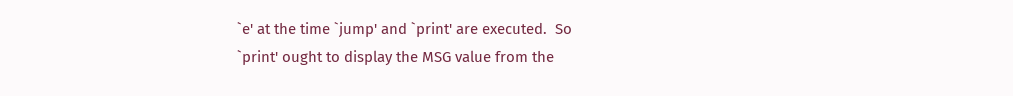`e' at the time `jump' and `print' are executed.  So
`print' ought to display the MSG value from the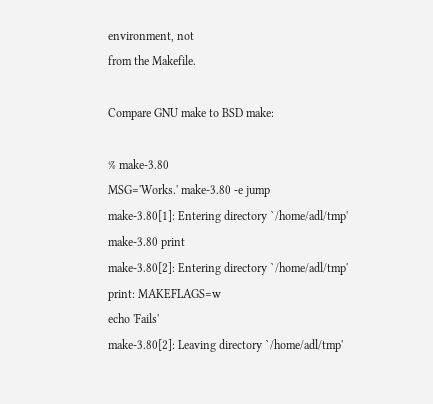environment, not
from the Makefile.

Compare GNU make to BSD make:

% make-3.80
MSG='Works.' make-3.80 -e jump
make-3.80[1]: Entering directory `/home/adl/tmp'
make-3.80 print
make-3.80[2]: Entering directory `/home/adl/tmp'
print: MAKEFLAGS=w
echo 'Fails'
make-3.80[2]: Leaving directory `/home/adl/tmp'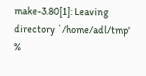make-3.80[1]: Leaving directory `/home/adl/tmp'
%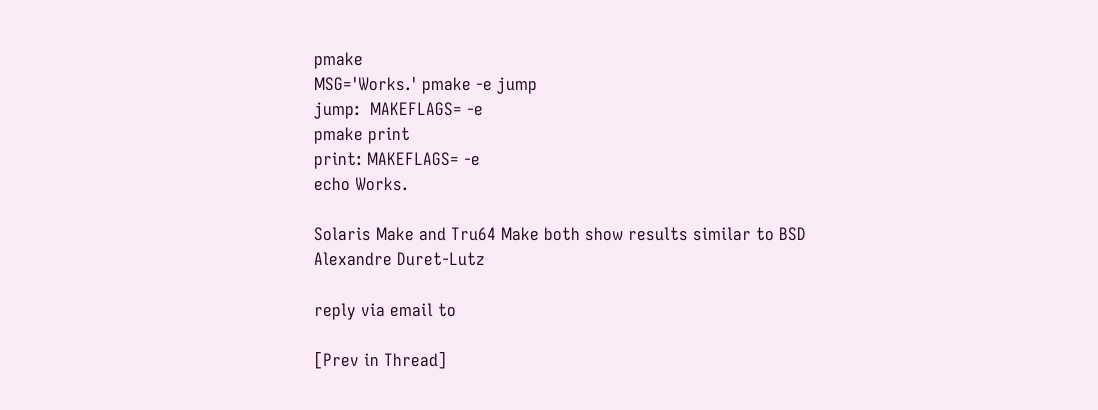pmake
MSG='Works.' pmake -e jump
jump:  MAKEFLAGS= -e
pmake print
print: MAKEFLAGS= -e
echo Works.

Solaris Make and Tru64 Make both show results similar to BSD
Alexandre Duret-Lutz

reply via email to

[Prev in Thread]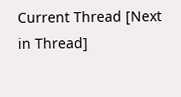Current Thread [Next in Thread]